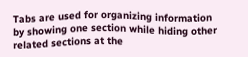Tabs are used for organizing information by showing one section while hiding other related sections at the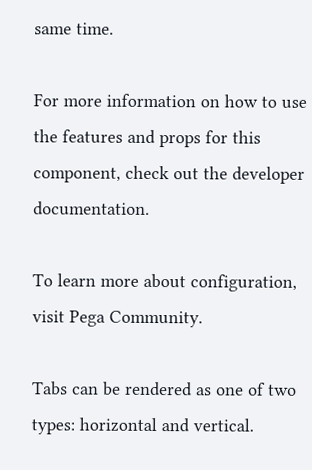same time.

For more information on how to use the features and props for this component, check out the developer documentation.

To learn more about configuration, visit Pega Community.

Tabs can be rendered as one of two types: horizontal and vertical.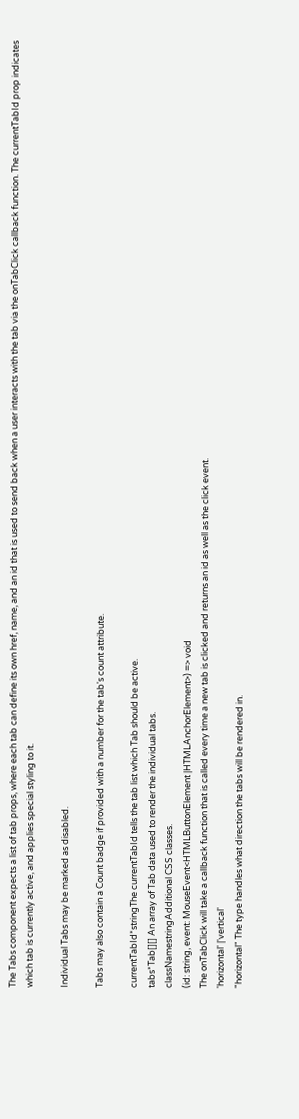The Tabs component expects a list of tab props, where each tab can define its own href, name, and an id that is used to send back when a user interacts with the tab via the onTabClick callback function. The currentTabId prop indicates which tab is currently active, and applies special styling to it.

Individual Tabs may be marked as disabled.

Tabs may also contain a Count badge if provided with a number for the tab's count attribute.

currentTabId*stringThe currentTabId tells the tab list which Tab should be active.
tabs*Tab[][] An array of Tab data used to render the individual tabs.
classNamestringAdditional CSS classes.
(id: string, event: MouseEvent<HTMLButtonElement |HTMLAnchorElement>) => void
The onTabClick will take a callback function that is called every time a new tab is clicked and returns an id as well as the click event.
'horizontal' |'vertical'
"horizontal" The type handles what direction the tabs will be rendered in.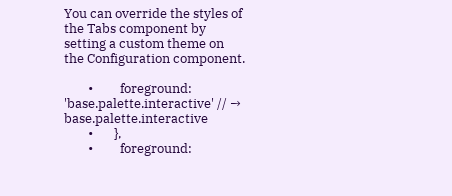You can override the styles of the Tabs component by setting a custom theme on the Configuration component.

        •         foreground: 'base.palette.interactive' // → base.palette.interactive
        •       },
        •         foreground: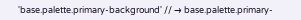'base.palette.primary-background' // → base.palette.primary-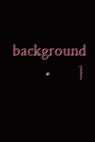background
        •       }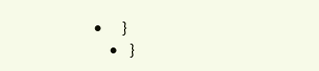•     }
    •   }